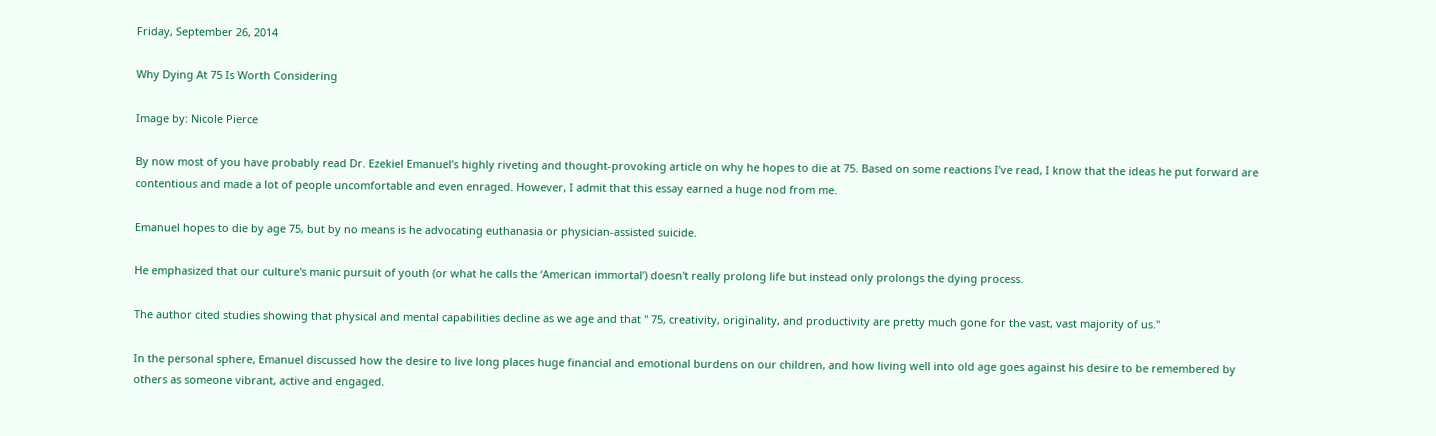Friday, September 26, 2014

Why Dying At 75 Is Worth Considering

Image by: Nicole Pierce

By now most of you have probably read Dr. Ezekiel Emanuel’s highly riveting and thought-provoking article on why he hopes to die at 75. Based on some reactions I’ve read, I know that the ideas he put forward are contentious and made a lot of people uncomfortable and even enraged. However, I admit that this essay earned a huge nod from me.

Emanuel hopes to die by age 75, but by no means is he advocating euthanasia or physician-assisted suicide.

He emphasized that our culture's manic pursuit of youth (or what he calls the ‘American immortal’) doesn't really prolong life but instead only prolongs the dying process.

The author cited studies showing that physical and mental capabilities decline as we age and that " 75, creativity, originality, and productivity are pretty much gone for the vast, vast majority of us."

In the personal sphere, Emanuel discussed how the desire to live long places huge financial and emotional burdens on our children, and how living well into old age goes against his desire to be remembered by others as someone vibrant, active and engaged.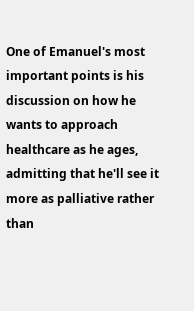One of Emanuel's most important points is his discussion on how he wants to approach healthcare as he ages, admitting that he'll see it more as palliative rather than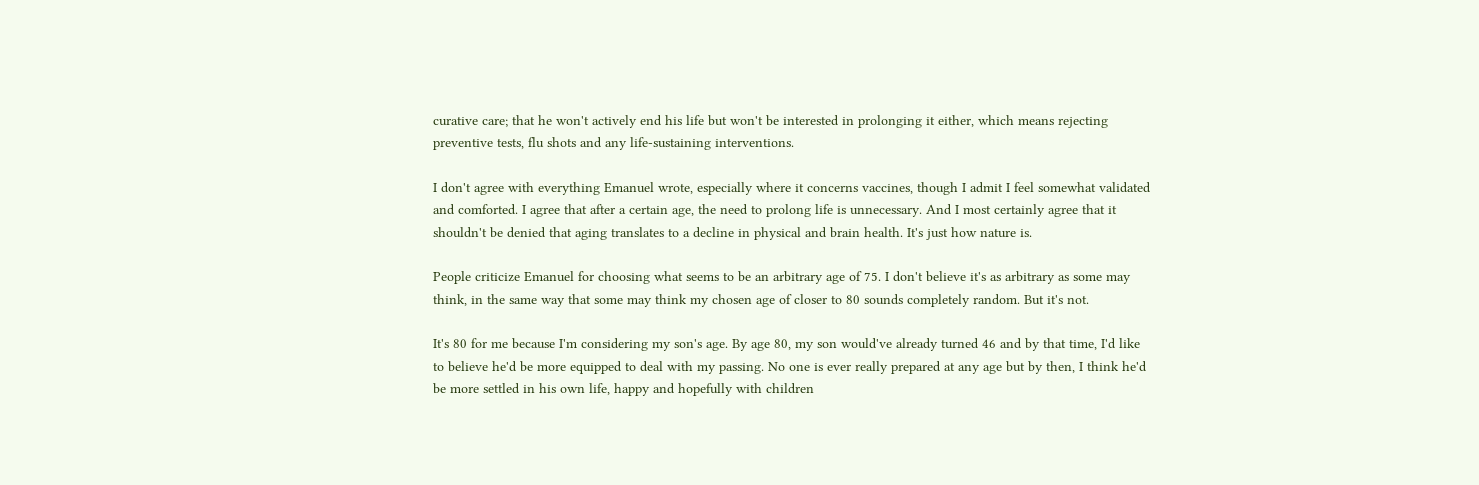curative care; that he won't actively end his life but won't be interested in prolonging it either, which means rejecting preventive tests, flu shots and any life-sustaining interventions.

I don't agree with everything Emanuel wrote, especially where it concerns vaccines, though I admit I feel somewhat validated and comforted. I agree that after a certain age, the need to prolong life is unnecessary. And I most certainly agree that it shouldn't be denied that aging translates to a decline in physical and brain health. It's just how nature is.

People criticize Emanuel for choosing what seems to be an arbitrary age of 75. I don't believe it's as arbitrary as some may think, in the same way that some may think my chosen age of closer to 80 sounds completely random. But it's not.

It's 80 for me because I'm considering my son's age. By age 80, my son would've already turned 46 and by that time, I'd like to believe he'd be more equipped to deal with my passing. No one is ever really prepared at any age but by then, I think he'd be more settled in his own life, happy and hopefully with children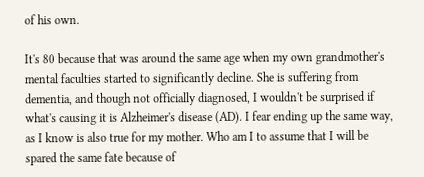of his own.

It's 80 because that was around the same age when my own grandmother's mental faculties started to significantly decline. She is suffering from dementia, and though not officially diagnosed, I wouldn't be surprised if what's causing it is Alzheimer's disease (AD). I fear ending up the same way, as I know is also true for my mother. Who am I to assume that I will be spared the same fate because of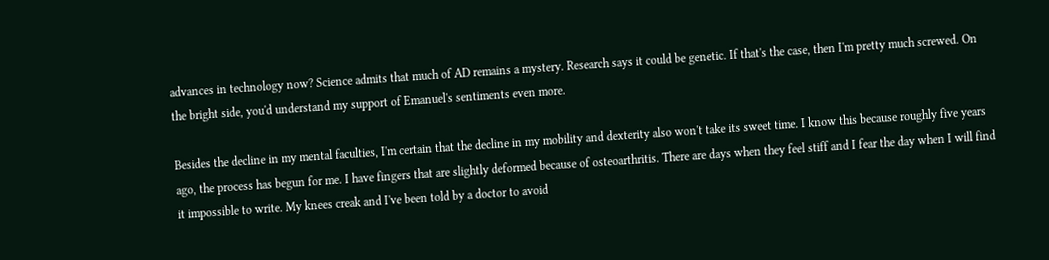advances in technology now? Science admits that much of AD remains a mystery. Research says it could be genetic. If that's the case, then I'm pretty much screwed. On the bright side, you'd understand my support of Emanuel's sentiments even more.

Besides the decline in my mental faculties, I'm certain that the decline in my mobility and dexterity also won't take its sweet time. I know this because roughly five years ago, the process has begun for me. I have fingers that are slightly deformed because of osteoarthritis. There are days when they feel stiff and I fear the day when I will find it impossible to write. My knees creak and I've been told by a doctor to avoid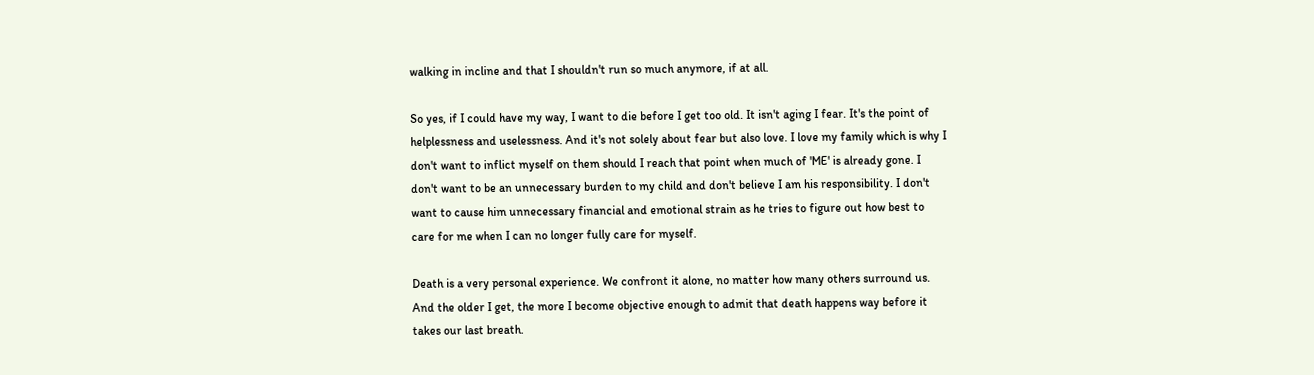walking in incline and that I shouldn't run so much anymore, if at all.

So yes, if I could have my way, I want to die before I get too old. It isn't aging I fear. It's the point of helplessness and uselessness. And it's not solely about fear but also love. I love my family which is why I don't want to inflict myself on them should I reach that point when much of 'ME' is already gone. I don't want to be an unnecessary burden to my child and don't believe I am his responsibility. I don't want to cause him unnecessary financial and emotional strain as he tries to figure out how best to care for me when I can no longer fully care for myself.

Death is a very personal experience. We confront it alone, no matter how many others surround us. And the older I get, the more I become objective enough to admit that death happens way before it takes our last breath.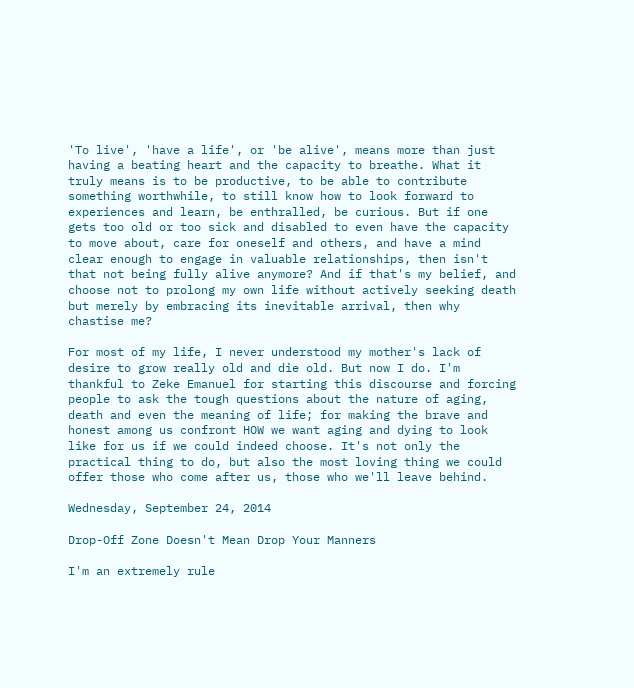'To live', 'have a life', or 'be alive', means more than just having a beating heart and the capacity to breathe. What it truly means is to be productive, to be able to contribute something worthwhile, to still know how to look forward to experiences and learn, be enthralled, be curious. But if one gets too old or too sick and disabled to even have the capacity to move about, care for oneself and others, and have a mind clear enough to engage in valuable relationships, then isn't that not being fully alive anymore? And if that's my belief, and choose not to prolong my own life without actively seeking death but merely by embracing its inevitable arrival, then why chastise me?

For most of my life, I never understood my mother's lack of desire to grow really old and die old. But now I do. I'm thankful to Zeke Emanuel for starting this discourse and forcing people to ask the tough questions about the nature of aging, death and even the meaning of life; for making the brave and honest among us confront HOW we want aging and dying to look like for us if we could indeed choose. It's not only the practical thing to do, but also the most loving thing we could offer those who come after us, those who we'll leave behind.

Wednesday, September 24, 2014

Drop-Off Zone Doesn't Mean Drop Your Manners

I'm an extremely rule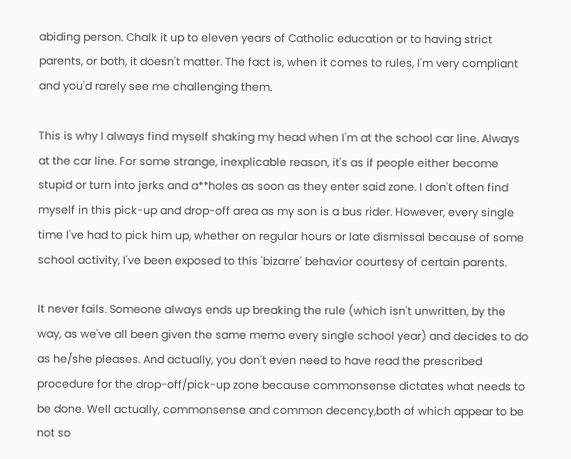abiding person. Chalk it up to eleven years of Catholic education or to having strict parents, or both, it doesn't matter. The fact is, when it comes to rules, I'm very compliant and you'd rarely see me challenging them.

This is why I always find myself shaking my head when I'm at the school car line. Always at the car line. For some strange, inexplicable reason, it's as if people either become stupid or turn into jerks and a**holes as soon as they enter said zone. I don't often find myself in this pick-up and drop-off area as my son is a bus rider. However, every single time I've had to pick him up, whether on regular hours or late dismissal because of some school activity, I've been exposed to this 'bizarre' behavior courtesy of certain parents.

It never fails. Someone always ends up breaking the rule (which isn't unwritten, by the way, as we've all been given the same memo every single school year) and decides to do as he/she pleases. And actually, you don't even need to have read the prescribed procedure for the drop-off/pick-up zone because commonsense dictates what needs to be done. Well actually, commonsense and common decency,both of which appear to be not so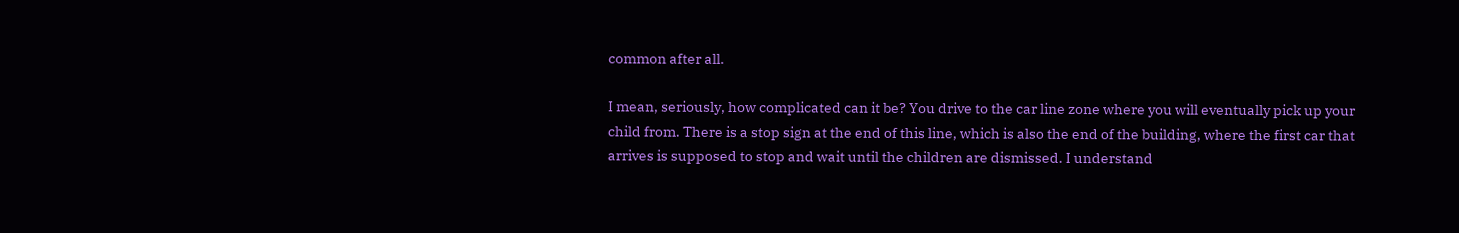common after all.

I mean, seriously, how complicated can it be? You drive to the car line zone where you will eventually pick up your child from. There is a stop sign at the end of this line, which is also the end of the building, where the first car that arrives is supposed to stop and wait until the children are dismissed. I understand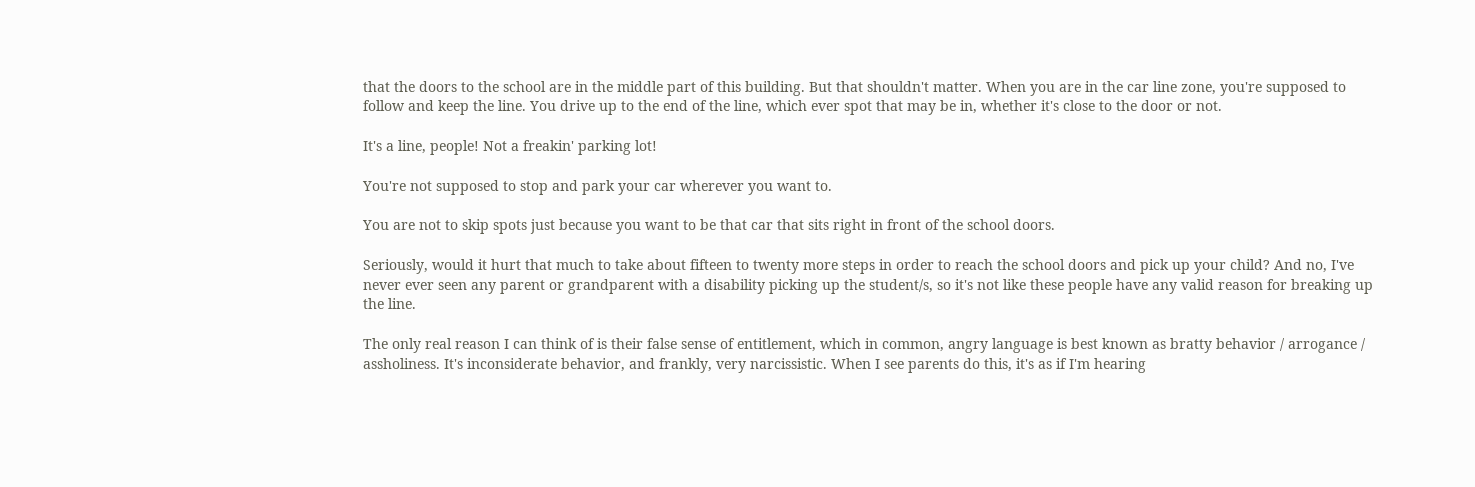that the doors to the school are in the middle part of this building. But that shouldn't matter. When you are in the car line zone, you're supposed to follow and keep the line. You drive up to the end of the line, which ever spot that may be in, whether it's close to the door or not.

It's a line, people! Not a freakin' parking lot!

You're not supposed to stop and park your car wherever you want to.

You are not to skip spots just because you want to be that car that sits right in front of the school doors.

Seriously, would it hurt that much to take about fifteen to twenty more steps in order to reach the school doors and pick up your child? And no, I've never ever seen any parent or grandparent with a disability picking up the student/s, so it's not like these people have any valid reason for breaking up the line.

The only real reason I can think of is their false sense of entitlement, which in common, angry language is best known as bratty behavior / arrogance / assholiness. It's inconsiderate behavior, and frankly, very narcissistic. When I see parents do this, it's as if I'm hearing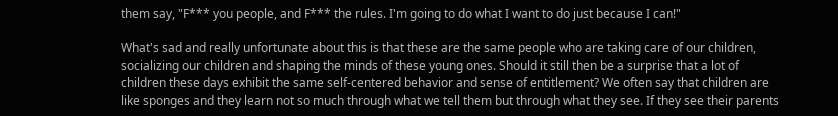them say, "F*** you people, and F*** the rules. I'm going to do what I want to do just because I can!"

What's sad and really unfortunate about this is that these are the same people who are taking care of our children, socializing our children and shaping the minds of these young ones. Should it still then be a surprise that a lot of children these days exhibit the same self-centered behavior and sense of entitlement? We often say that children are like sponges and they learn not so much through what we tell them but through what they see. If they see their parents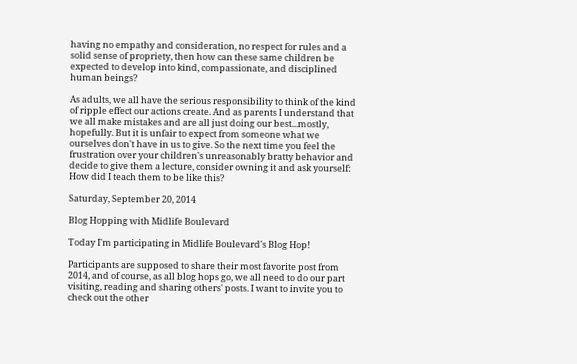having no empathy and consideration, no respect for rules and a solid sense of propriety, then how can these same children be expected to develop into kind, compassionate, and disciplined human beings?

As adults, we all have the serious responsibility to think of the kind of ripple effect our actions create. And as parents I understand that we all make mistakes and are all just doing our best...mostly, hopefully. But it is unfair to expect from someone what we ourselves don't have in us to give. So the next time you feel the frustration over your children's unreasonably bratty behavior and decide to give them a lecture, consider owning it and ask yourself: How did I teach them to be like this?

Saturday, September 20, 2014

Blog Hopping with Midlife Boulevard

Today I'm participating in Midlife Boulevard's Blog Hop!

Participants are supposed to share their most favorite post from 2014, and of course, as all blog hops go, we all need to do our part visiting, reading and sharing others' posts. I want to invite you to check out the other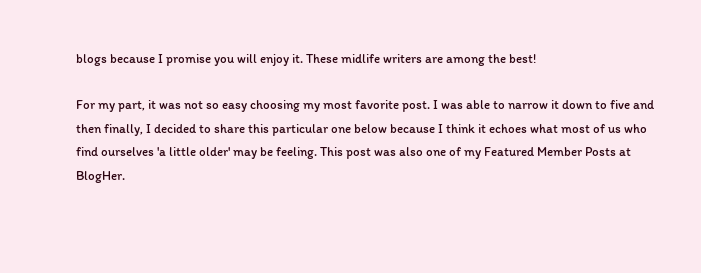blogs because I promise you will enjoy it. These midlife writers are among the best!

For my part, it was not so easy choosing my most favorite post. I was able to narrow it down to five and then finally, I decided to share this particular one below because I think it echoes what most of us who find ourselves 'a little older' may be feeling. This post was also one of my Featured Member Posts at BlogHer.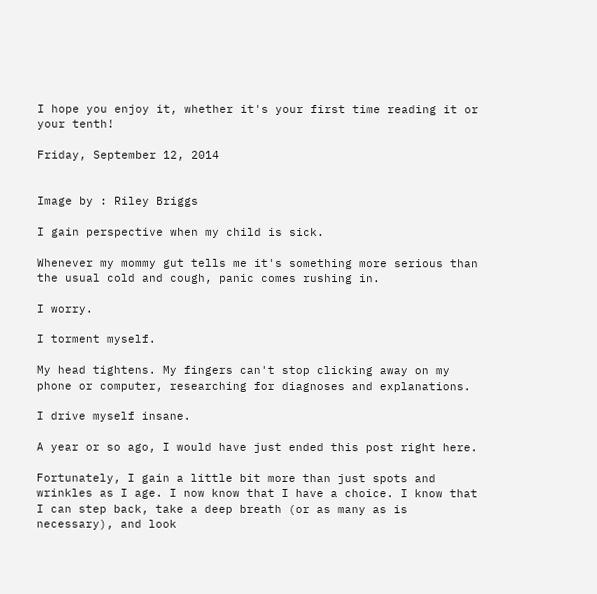I hope you enjoy it, whether it's your first time reading it or your tenth!

Friday, September 12, 2014


Image by : Riley Briggs

I gain perspective when my child is sick.

Whenever my mommy gut tells me it's something more serious than the usual cold and cough, panic comes rushing in.

I worry.

I torment myself.

My head tightens. My fingers can't stop clicking away on my phone or computer, researching for diagnoses and explanations.

I drive myself insane.

A year or so ago, I would have just ended this post right here.

Fortunately, I gain a little bit more than just spots and wrinkles as I age. I now know that I have a choice. I know that I can step back, take a deep breath (or as many as is necessary), and look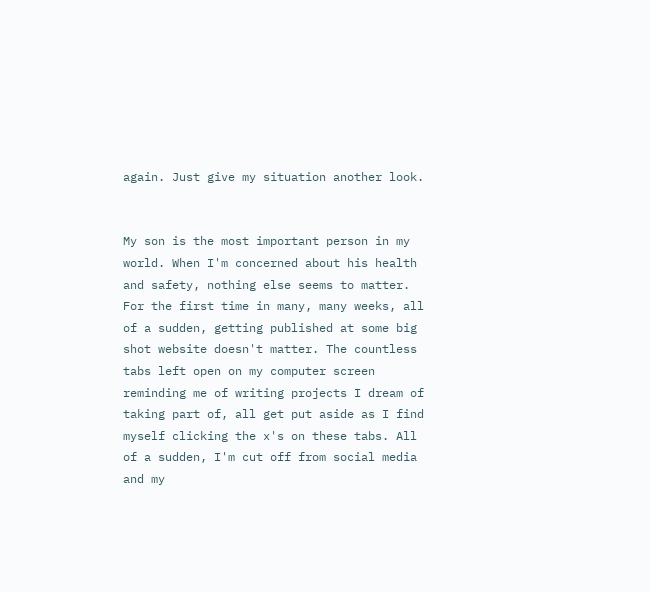again. Just give my situation another look.


My son is the most important person in my world. When I'm concerned about his health and safety, nothing else seems to matter. For the first time in many, many weeks, all of a sudden, getting published at some big shot website doesn't matter. The countless tabs left open on my computer screen reminding me of writing projects I dream of taking part of, all get put aside as I find myself clicking the x's on these tabs. All of a sudden, I'm cut off from social media and my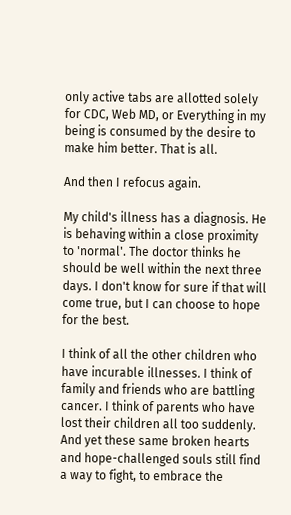only active tabs are allotted solely for CDC, Web MD, or Everything in my being is consumed by the desire to make him better. That is all.

And then I refocus again.

My child's illness has a diagnosis. He is behaving within a close proximity to 'normal'. The doctor thinks he should be well within the next three days. I don't know for sure if that will come true, but I can choose to hope for the best.

I think of all the other children who have incurable illnesses. I think of family and friends who are battling cancer. I think of parents who have lost their children all too suddenly. And yet these same broken hearts and hope-challenged souls still find a way to fight, to embrace the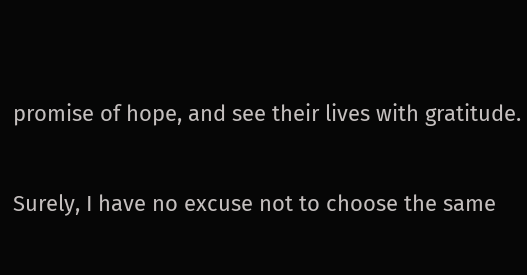promise of hope, and see their lives with gratitude.

Surely, I have no excuse not to choose the same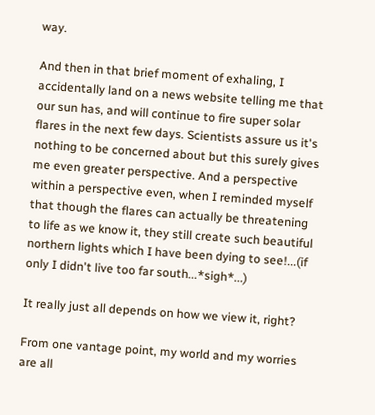way.

And then in that brief moment of exhaling, I accidentally land on a news website telling me that our sun has, and will continue to fire super solar flares in the next few days. Scientists assure us it's nothing to be concerned about but this surely gives me even greater perspective. And a perspective within a perspective even, when I reminded myself that though the flares can actually be threatening to life as we know it, they still create such beautiful northern lights which I have been dying to see!...(if only I didn't live too far south...*sigh*...)

It really just all depends on how we view it, right?

From one vantage point, my world and my worries are all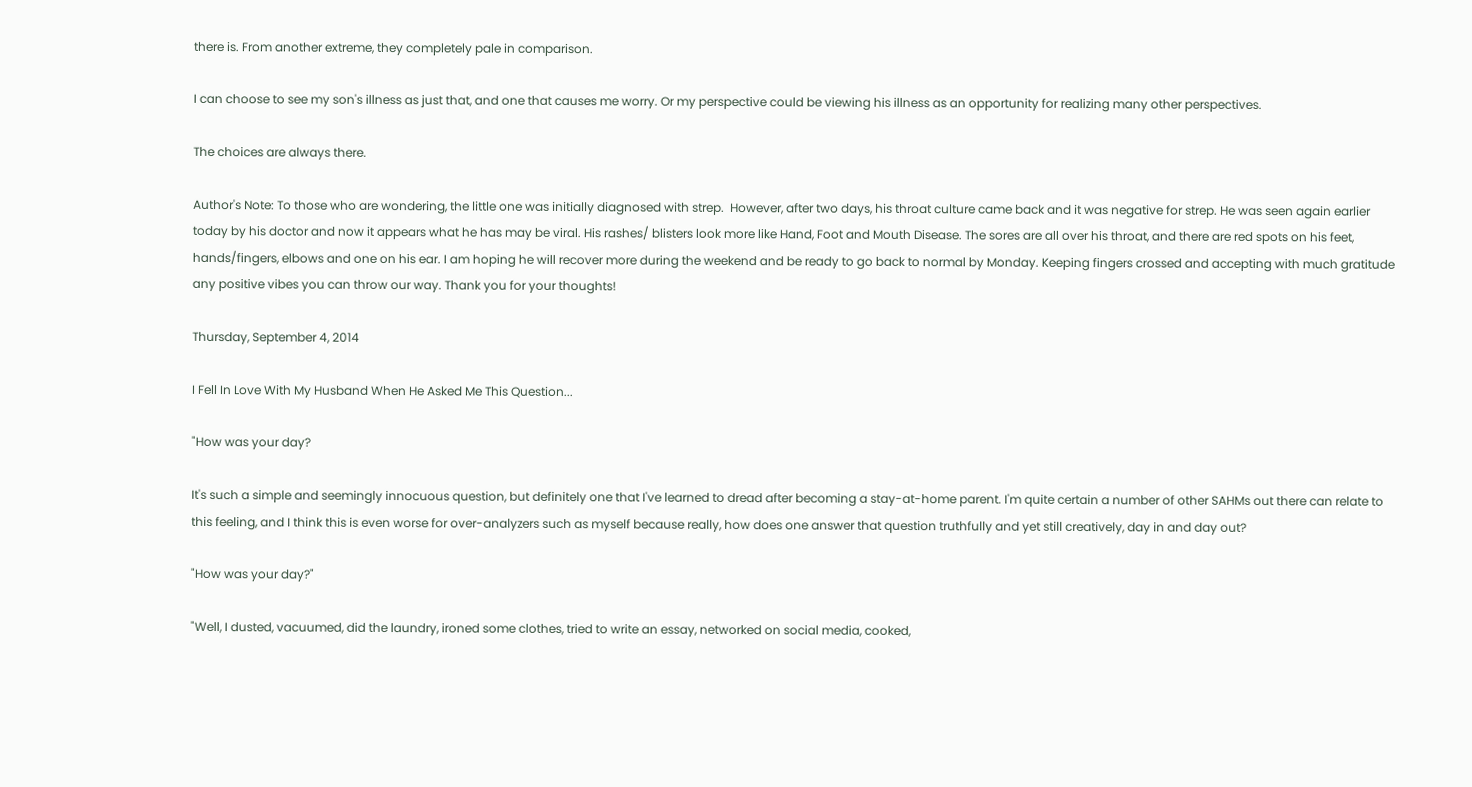there is. From another extreme, they completely pale in comparison.

I can choose to see my son's illness as just that, and one that causes me worry. Or my perspective could be viewing his illness as an opportunity for realizing many other perspectives.

The choices are always there.

Author's Note: To those who are wondering, the little one was initially diagnosed with strep.  However, after two days, his throat culture came back and it was negative for strep. He was seen again earlier today by his doctor and now it appears what he has may be viral. His rashes/ blisters look more like Hand, Foot and Mouth Disease. The sores are all over his throat, and there are red spots on his feet, hands/fingers, elbows and one on his ear. I am hoping he will recover more during the weekend and be ready to go back to normal by Monday. Keeping fingers crossed and accepting with much gratitude any positive vibes you can throw our way. Thank you for your thoughts!

Thursday, September 4, 2014

I Fell In Love With My Husband When He Asked Me This Question...

"How was your day?

It's such a simple and seemingly innocuous question, but definitely one that I've learned to dread after becoming a stay-at-home parent. I'm quite certain a number of other SAHMs out there can relate to this feeling, and I think this is even worse for over-analyzers such as myself because really, how does one answer that question truthfully and yet still creatively, day in and day out?

"How was your day?"

"Well, I dusted, vacuumed, did the laundry, ironed some clothes, tried to write an essay, networked on social media, cooked,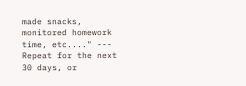made snacks, monitored homework time, etc...." --- Repeat for the next 30 days, or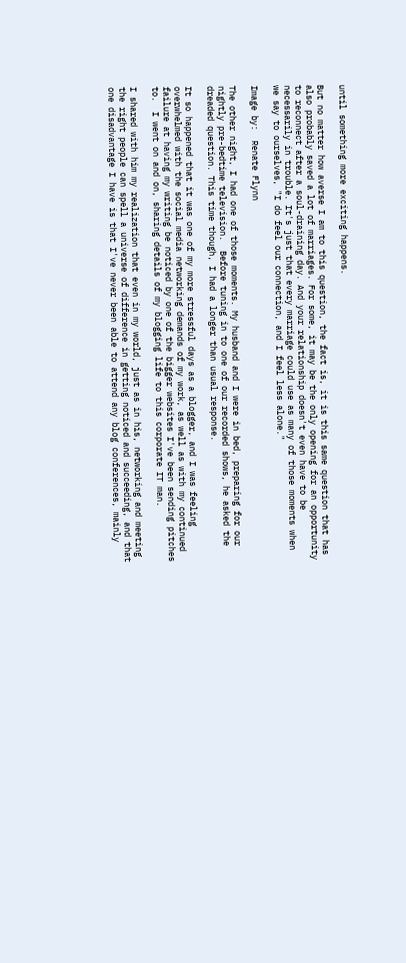until something more exciting happens.

But no matter how averse I am to this question, the fact is, it is this same question that has also probably saved a lot of marriages. For some, it may be the only opening for an opportunity to reconnect after a soul-draining day. And your relationship doesn't even have to be necessarily in trouble. It's just that every marriage could use as many of those moments when we say to ourselves, "I do feel our connection, and I feel less alone."

Image by:  Renate Flynn

The other night, I had one of those moments. My husband and I were in bed, preparing for our nightly pre-bedtime television.  Before tuning in to one of our recorded shows, he asked the dreaded question. This time though, I had a longer than usual response.

It so happened that it was one of my more stressful days as a blogger, and I was feeling overwhelmed with the social media networking demands of my work, as well as with my continued failure at having my writing be noticed by one of the bigger websites I've been sending pitches to.  I went on and on, sharing details of my blogging life to this corporate IT man.

I shared with him my realization that even in my world, just as in his, networking and meeting the right people can spell a universe of difference in getting noticed and succeeding, and that one disadvantage I have is that I've never been able to attend any blog conferences, mainly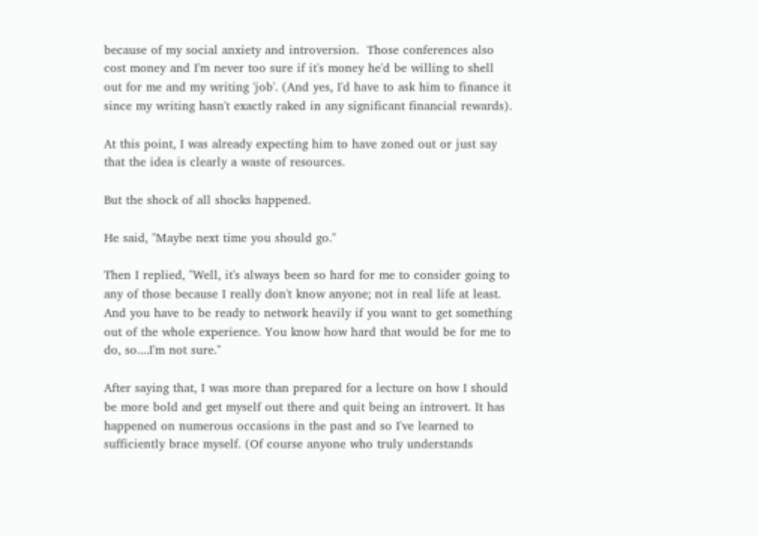because of my social anxiety and introversion.  Those conferences also cost money and I'm never too sure if it's money he'd be willing to shell out for me and my writing 'job'. (And yes, I'd have to ask him to finance it since my writing hasn't exactly raked in any significant financial rewards).

At this point, I was already expecting him to have zoned out or just say that the idea is clearly a waste of resources.

But the shock of all shocks happened.

He said, "Maybe next time you should go."

Then I replied, "Well, it's always been so hard for me to consider going to any of those because I really don't know anyone; not in real life at least. And you have to be ready to network heavily if you want to get something out of the whole experience. You know how hard that would be for me to do, so....I'm not sure."

After saying that, I was more than prepared for a lecture on how I should be more bold and get myself out there and quit being an introvert. It has happened on numerous occasions in the past and so I've learned to sufficiently brace myself. (Of course anyone who truly understands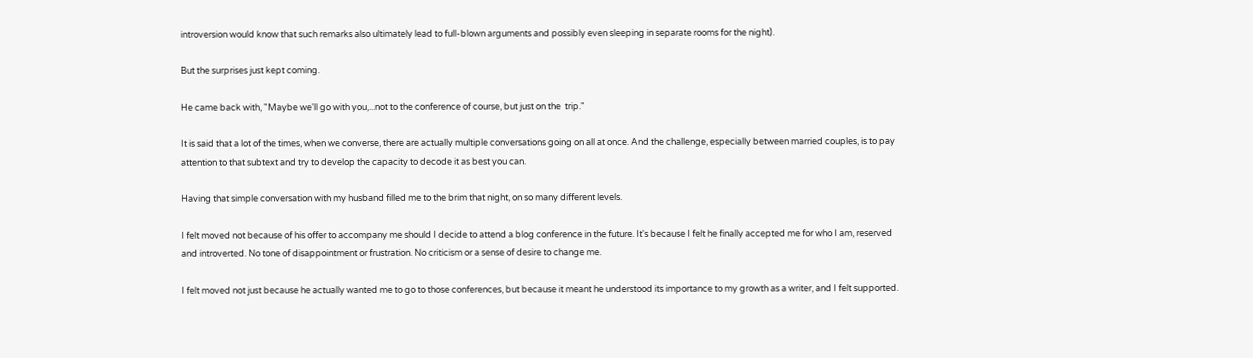introversion would know that such remarks also ultimately lead to full-blown arguments and possibly even sleeping in separate rooms for the night).

But the surprises just kept coming.

He came back with, "Maybe we'll go with you,...not to the conference of course, but just on the  trip."

It is said that a lot of the times, when we converse, there are actually multiple conversations going on all at once. And the challenge, especially between married couples, is to pay attention to that subtext and try to develop the capacity to decode it as best you can.

Having that simple conversation with my husband filled me to the brim that night, on so many different levels.

I felt moved not because of his offer to accompany me should I decide to attend a blog conference in the future. It's because I felt he finally accepted me for who I am, reserved and introverted. No tone of disappointment or frustration. No criticism or a sense of desire to change me.

I felt moved not just because he actually wanted me to go to those conferences, but because it meant he understood its importance to my growth as a writer, and I felt supported.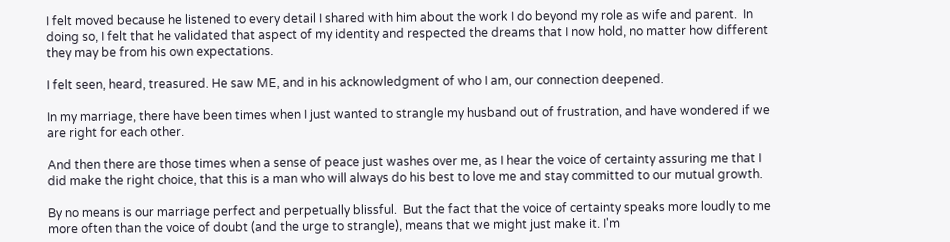I felt moved because he listened to every detail I shared with him about the work I do beyond my role as wife and parent.  In doing so, I felt that he validated that aspect of my identity and respected the dreams that I now hold, no matter how different they may be from his own expectations.

I felt seen, heard, treasured. He saw ME, and in his acknowledgment of who I am, our connection deepened.

In my marriage, there have been times when I just wanted to strangle my husband out of frustration, and have wondered if we are right for each other.

And then there are those times when a sense of peace just washes over me, as I hear the voice of certainty assuring me that I did make the right choice, that this is a man who will always do his best to love me and stay committed to our mutual growth.

By no means is our marriage perfect and perpetually blissful.  But the fact that the voice of certainty speaks more loudly to me more often than the voice of doubt (and the urge to strangle), means that we might just make it. I'm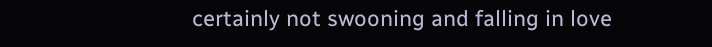certainly not swooning and falling in love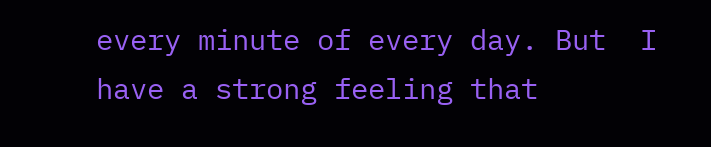every minute of every day. But  I have a strong feeling that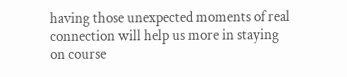having those unexpected moments of real connection will help us more in staying on course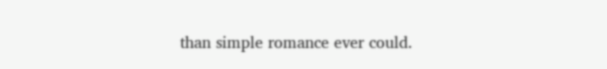than simple romance ever could.